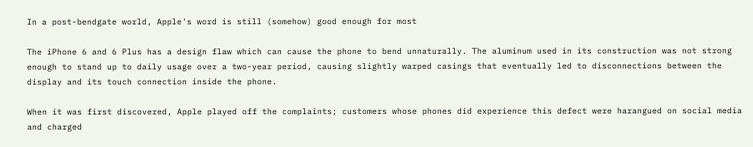In a post-bendgate world, Apple's word is still (somehow) good enough for most

The iPhone 6 and 6 Plus has a design flaw which can cause the phone to bend unnaturally. The aluminum used in its construction was not strong enough to stand up to daily usage over a two-year period, causing slightly warped casings that eventually led to disconnections between the display and its touch connection inside the phone.

When it was first discovered, Apple played off the complaints; customers whose phones did experience this defect were harangued on social media and charged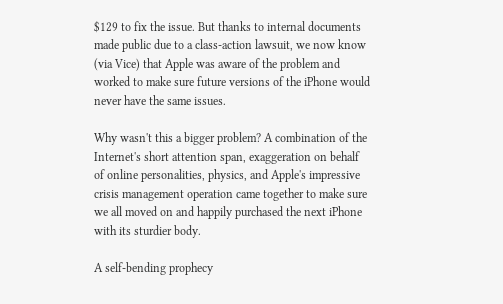$129 to fix the issue. But thanks to internal documents made public due to a class-action lawsuit, we now know (via Vice) that Apple was aware of the problem and worked to make sure future versions of the iPhone would never have the same issues.

Why wasn't this a bigger problem? A combination of the Internet's short attention span, exaggeration on behalf of online personalities, physics, and Apple's impressive crisis management operation came together to make sure we all moved on and happily purchased the next iPhone with its sturdier body.

A self-bending prophecy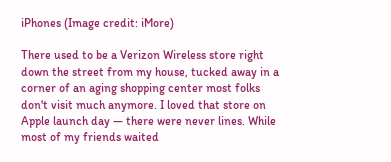iPhones (Image credit: iMore)

There used to be a Verizon Wireless store right down the street from my house, tucked away in a corner of an aging shopping center most folks don't visit much anymore. I loved that store on Apple launch day — there were never lines. While most of my friends waited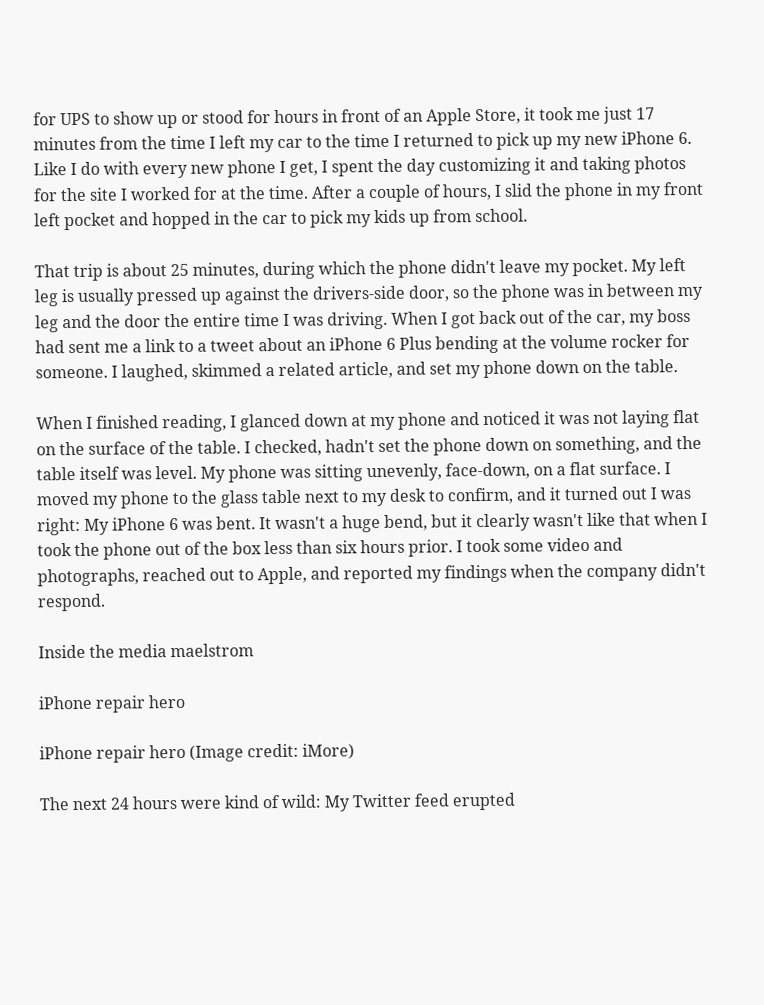for UPS to show up or stood for hours in front of an Apple Store, it took me just 17 minutes from the time I left my car to the time I returned to pick up my new iPhone 6. Like I do with every new phone I get, I spent the day customizing it and taking photos for the site I worked for at the time. After a couple of hours, I slid the phone in my front left pocket and hopped in the car to pick my kids up from school.

That trip is about 25 minutes, during which the phone didn't leave my pocket. My left leg is usually pressed up against the drivers-side door, so the phone was in between my leg and the door the entire time I was driving. When I got back out of the car, my boss had sent me a link to a tweet about an iPhone 6 Plus bending at the volume rocker for someone. I laughed, skimmed a related article, and set my phone down on the table.

When I finished reading, I glanced down at my phone and noticed it was not laying flat on the surface of the table. I checked, hadn't set the phone down on something, and the table itself was level. My phone was sitting unevenly, face-down, on a flat surface. I moved my phone to the glass table next to my desk to confirm, and it turned out I was right: My iPhone 6 was bent. It wasn't a huge bend, but it clearly wasn't like that when I took the phone out of the box less than six hours prior. I took some video and photographs, reached out to Apple, and reported my findings when the company didn't respond.

Inside the media maelstrom

iPhone repair hero

iPhone repair hero (Image credit: iMore)

The next 24 hours were kind of wild: My Twitter feed erupted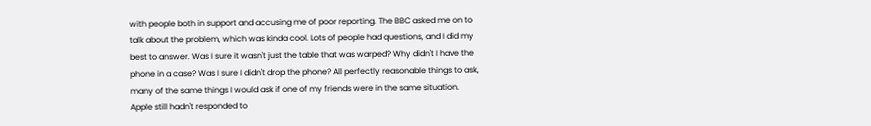with people both in support and accusing me of poor reporting. The BBC asked me on to talk about the problem, which was kinda cool. Lots of people had questions, and I did my best to answer. Was I sure it wasn't just the table that was warped? Why didn't I have the phone in a case? Was I sure I didn't drop the phone? All perfectly reasonable things to ask, many of the same things I would ask if one of my friends were in the same situation. Apple still hadn't responded to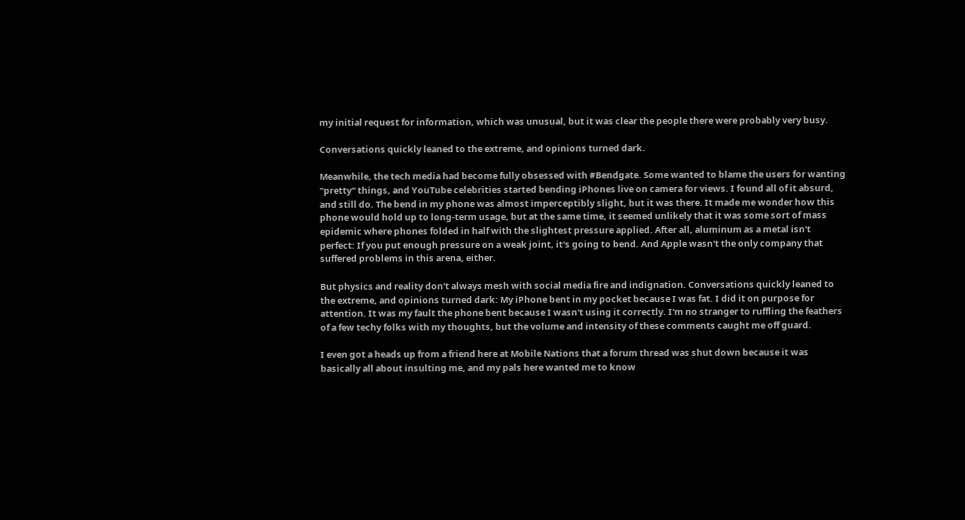my initial request for information, which was unusual, but it was clear the people there were probably very busy.

Conversations quickly leaned to the extreme, and opinions turned dark.

Meanwhile, the tech media had become fully obsessed with #Bendgate. Some wanted to blame the users for wanting "pretty" things, and YouTube celebrities started bending iPhones live on camera for views. I found all of it absurd, and still do. The bend in my phone was almost imperceptibly slight, but it was there. It made me wonder how this phone would hold up to long-term usage, but at the same time, it seemed unlikely that it was some sort of mass epidemic where phones folded in half with the slightest pressure applied. After all, aluminum as a metal isn't perfect: If you put enough pressure on a weak joint, it's going to bend. And Apple wasn't the only company that suffered problems in this arena, either.

But physics and reality don't always mesh with social media fire and indignation. Conversations quickly leaned to the extreme, and opinions turned dark: My iPhone bent in my pocket because I was fat. I did it on purpose for attention. It was my fault the phone bent because I wasn't using it correctly. I'm no stranger to ruffling the feathers of a few techy folks with my thoughts, but the volume and intensity of these comments caught me off guard.

I even got a heads up from a friend here at Mobile Nations that a forum thread was shut down because it was basically all about insulting me, and my pals here wanted me to know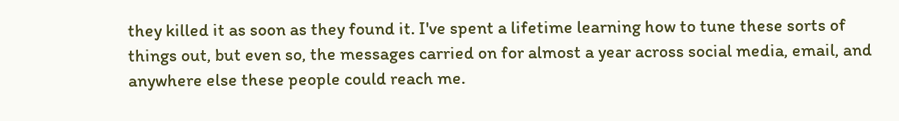they killed it as soon as they found it. I've spent a lifetime learning how to tune these sorts of things out, but even so, the messages carried on for almost a year across social media, email, and anywhere else these people could reach me.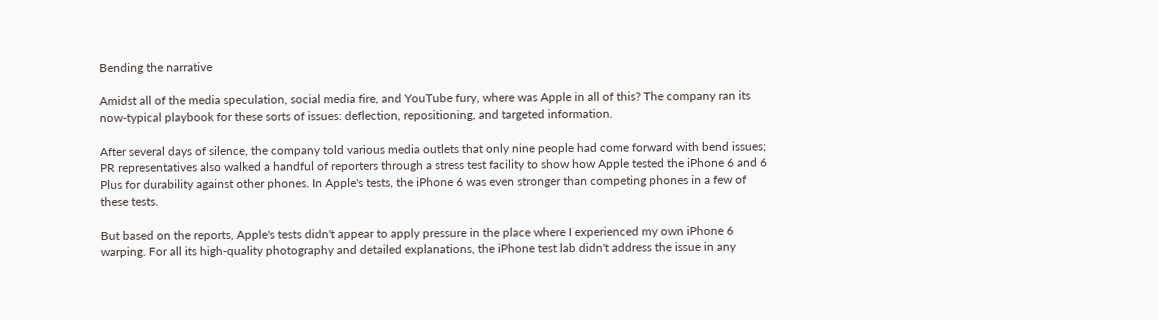Bending the narrative

Amidst all of the media speculation, social media fire, and YouTube fury, where was Apple in all of this? The company ran its now-typical playbook for these sorts of issues: deflection, repositioning, and targeted information.

After several days of silence, the company told various media outlets that only nine people had come forward with bend issues; PR representatives also walked a handful of reporters through a stress test facility to show how Apple tested the iPhone 6 and 6 Plus for durability against other phones. In Apple's tests, the iPhone 6 was even stronger than competing phones in a few of these tests.

But based on the reports, Apple's tests didn't appear to apply pressure in the place where I experienced my own iPhone 6 warping. For all its high-quality photography and detailed explanations, the iPhone test lab didn't address the issue in any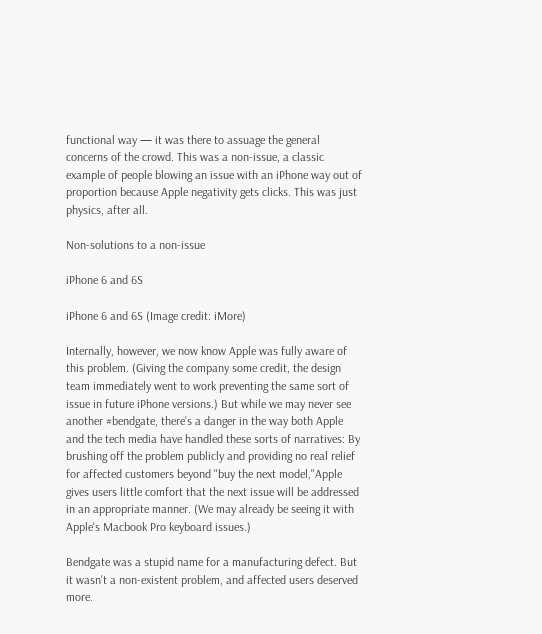functional way — it was there to assuage the general concerns of the crowd. This was a non-issue, a classic example of people blowing an issue with an iPhone way out of proportion because Apple negativity gets clicks. This was just physics, after all.

Non-solutions to a non-issue

iPhone 6 and 6S

iPhone 6 and 6S (Image credit: iMore)

Internally, however, we now know Apple was fully aware of this problem. (Giving the company some credit, the design team immediately went to work preventing the same sort of issue in future iPhone versions.) But while we may never see another #bendgate, there's a danger in the way both Apple and the tech media have handled these sorts of narratives: By brushing off the problem publicly and providing no real relief for affected customers beyond "buy the next model,"Apple gives users little comfort that the next issue will be addressed in an appropriate manner. (We may already be seeing it with Apple's Macbook Pro keyboard issues.)

Bendgate was a stupid name for a manufacturing defect. But it wasn't a non-existent problem, and affected users deserved more.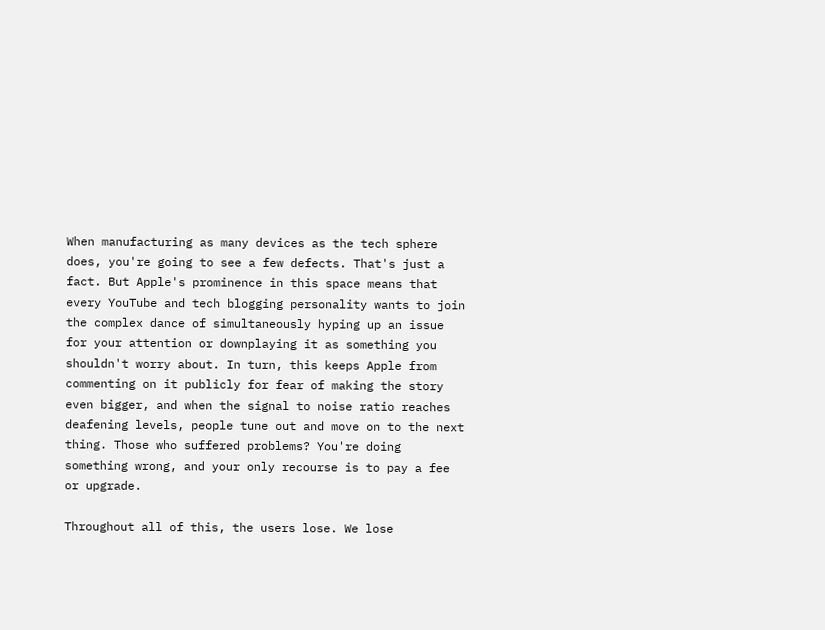When manufacturing as many devices as the tech sphere does, you're going to see a few defects. That's just a fact. But Apple's prominence in this space means that every YouTube and tech blogging personality wants to join the complex dance of simultaneously hyping up an issue for your attention or downplaying it as something you shouldn't worry about. In turn, this keeps Apple from commenting on it publicly for fear of making the story even bigger, and when the signal to noise ratio reaches deafening levels, people tune out and move on to the next thing. Those who suffered problems? You're doing something wrong, and your only recourse is to pay a fee or upgrade.

Throughout all of this, the users lose. We lose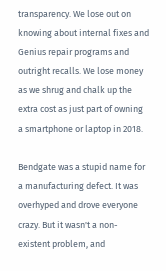transparency. We lose out on knowing about internal fixes and Genius repair programs and outright recalls. We lose money as we shrug and chalk up the extra cost as just part of owning a smartphone or laptop in 2018.

Bendgate was a stupid name for a manufacturing defect. It was overhyped and drove everyone crazy. But it wasn't a non-existent problem, and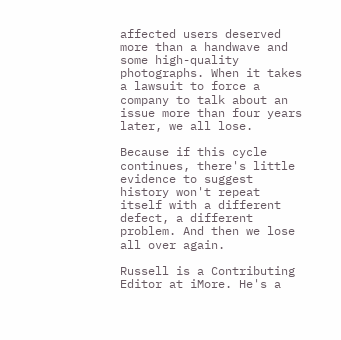affected users deserved more than a handwave and some high-quality photographs. When it takes a lawsuit to force a company to talk about an issue more than four years later, we all lose.

Because if this cycle continues, there's little evidence to suggest history won't repeat itself with a different defect, a different problem. And then we lose all over again.

Russell is a Contributing Editor at iMore. He's a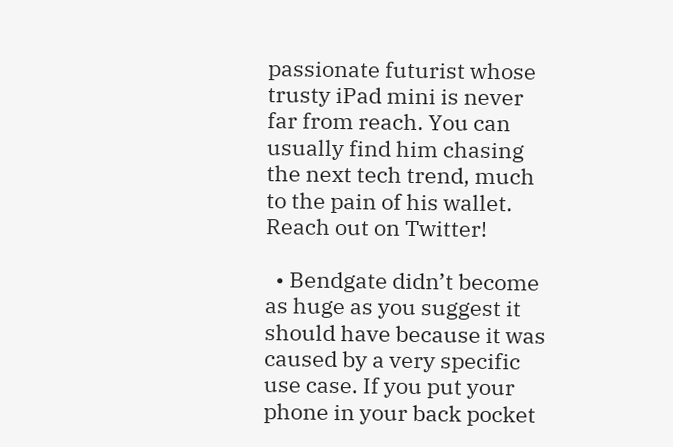passionate futurist whose trusty iPad mini is never far from reach. You can usually find him chasing the next tech trend, much to the pain of his wallet. Reach out on Twitter!

  • Bendgate didn’t become as huge as you suggest it should have because it was caused by a very specific use case. If you put your phone in your back pocket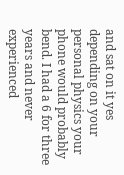and sat on it yes depending on your personal physics your phone would probably bend. I had a 6 for three years and never experienced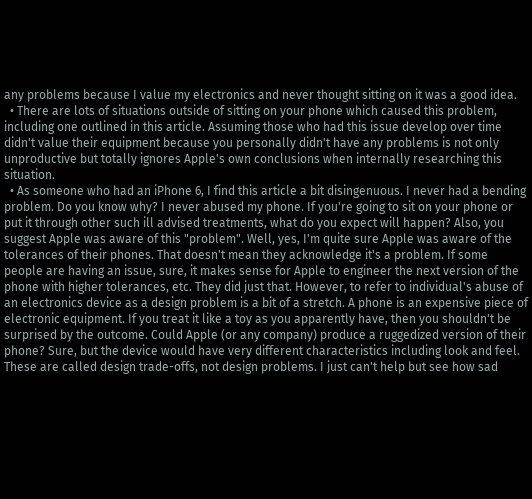any problems because I value my electronics and never thought sitting on it was a good idea.
  • There are lots of situations outside of sitting on your phone which caused this problem, including one outlined in this article. Assuming those who had this issue develop over time didn't value their equipment because you personally didn't have any problems is not only unproductive but totally ignores Apple's own conclusions when internally researching this situation.
  • As someone who had an iPhone 6, I find this article a bit disingenuous. I never had a bending problem. Do you know why? I never abused my phone. If you're going to sit on your phone or put it through other such ill advised treatments, what do you expect will happen? Also, you suggest Apple was aware of this "problem". Well, yes, I'm quite sure Apple was aware of the tolerances of their phones. That doesn't mean they acknowledge it's a problem. If some people are having an issue, sure, it makes sense for Apple to engineer the next version of the phone with higher tolerances, etc. They did just that. However, to refer to individual's abuse of an electronics device as a design problem is a bit of a stretch. A phone is an expensive piece of electronic equipment. If you treat it like a toy as you apparently have, then you shouldn't be surprised by the outcome. Could Apple (or any company) produce a ruggedized version of their phone? Sure, but the device would have very different characteristics including look and feel. These are called design trade-offs, not design problems. I just can't help but see how sad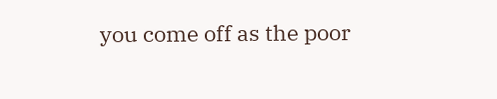you come off as the poor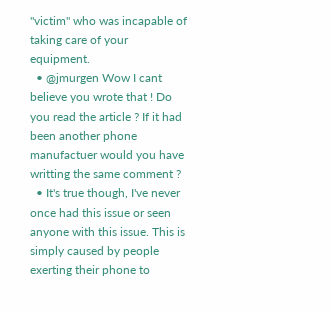"victim" who was incapable of taking care of your equipment.
  • @jmurgen Wow I cant believe you wrote that ! Do you read the article ? If it had been another phone manufactuer would you have writting the same comment ?
  • It's true though, I've never once had this issue or seen anyone with this issue. This is simply caused by people exerting their phone to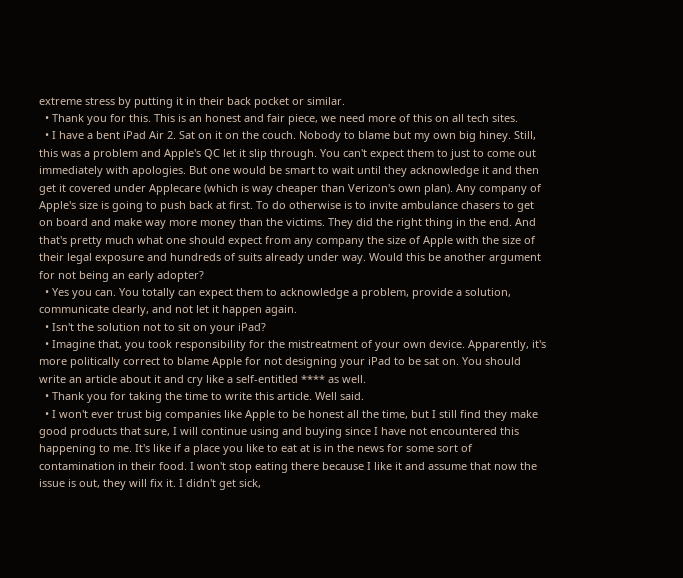extreme stress by putting it in their back pocket or similar.
  • Thank you for this. This is an honest and fair piece, we need more of this on all tech sites.
  • I have a bent iPad Air 2. Sat on it on the couch. Nobody to blame but my own big hiney. Still, this was a problem and Apple's QC let it slip through. You can't expect them to just to come out immediately with apologies. But one would be smart to wait until they acknowledge it and then get it covered under Applecare (which is way cheaper than Verizon's own plan). Any company of Apple's size is going to push back at first. To do otherwise is to invite ambulance chasers to get on board and make way more money than the victims. They did the right thing in the end. And that's pretty much what one should expect from any company the size of Apple with the size of their legal exposure and hundreds of suits already under way. Would this be another argument for not being an early adopter?
  • Yes you can. You totally can expect them to acknowledge a problem, provide a solution, communicate clearly, and not let it happen again.
  • Isn't the solution not to sit on your iPad?
  • Imagine that, you took responsibility for the mistreatment of your own device. Apparently, it's more politically correct to blame Apple for not designing your iPad to be sat on. You should write an article about it and cry like a self-entitled **** as well.
  • Thank you for taking the time to write this article. Well said.
  • I won't ever trust big companies like Apple to be honest all the time, but I still find they make good products that sure, I will continue using and buying since I have not encountered this happening to me. It's like if a place you like to eat at is in the news for some sort of contamination in their food. I won't stop eating there because I like it and assume that now the issue is out, they will fix it. I didn't get sick,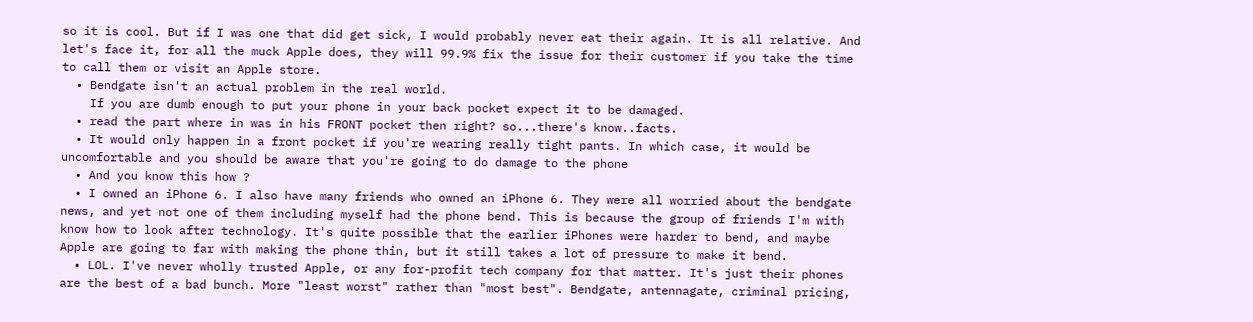so it is cool. But if I was one that did get sick, I would probably never eat their again. It is all relative. And let's face it, for all the muck Apple does, they will 99.9% fix the issue for their customer if you take the time to call them or visit an Apple store.
  • Bendgate isn't an actual problem in the real world.
    If you are dumb enough to put your phone in your back pocket expect it to be damaged.
  • read the part where in was in his FRONT pocket then right? so...there's know..facts.
  • It would only happen in a front pocket if you're wearing really tight pants. In which case, it would be uncomfortable and you should be aware that you're going to do damage to the phone
  • And you know this how ?
  • I owned an iPhone 6. I also have many friends who owned an iPhone 6. They were all worried about the bendgate news, and yet not one of them including myself had the phone bend. This is because the group of friends I'm with know how to look after technology. It's quite possible that the earlier iPhones were harder to bend, and maybe Apple are going to far with making the phone thin, but it still takes a lot of pressure to make it bend.
  • LOL. I've never wholly trusted Apple, or any for-profit tech company for that matter. It's just their phones are the best of a bad bunch. More "least worst" rather than "most best". Bendgate, antennagate, criminal pricing,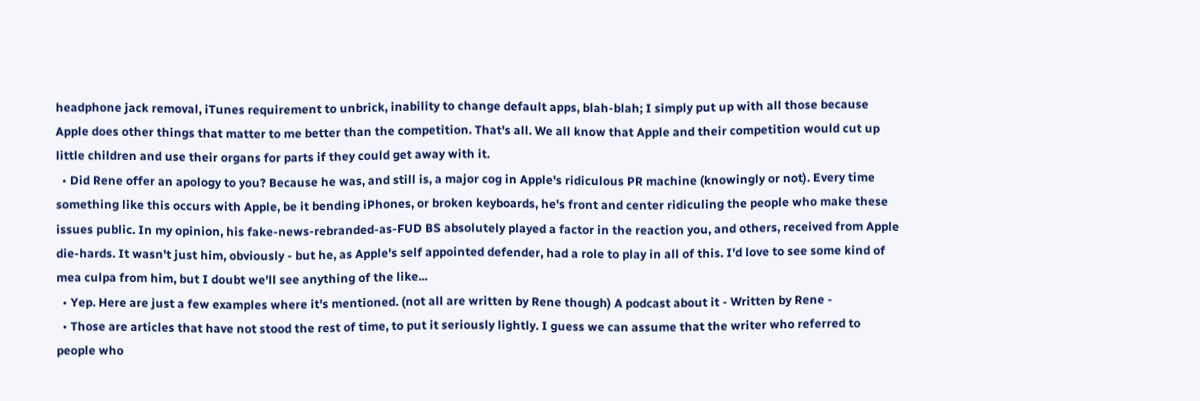headphone jack removal, iTunes requirement to unbrick, inability to change default apps, blah-blah; I simply put up with all those because Apple does other things that matter to me better than the competition. That's all. We all know that Apple and their competition would cut up little children and use their organs for parts if they could get away with it.
  • Did Rene offer an apology to you? Because he was, and still is, a major cog in Apple's ridiculous PR machine (knowingly or not). Every time something like this occurs with Apple, be it bending iPhones, or broken keyboards, he's front and center ridiculing the people who make these issues public. In my opinion, his fake-news-rebranded-as-FUD BS absolutely played a factor in the reaction you, and others, received from Apple die-hards. It wasn't just him, obviously - but he, as Apple's self appointed defender, had a role to play in all of this. I'd love to see some kind of mea culpa from him, but I doubt we'll see anything of the like...
  • Yep. Here are just a few examples where it's mentioned. (not all are written by Rene though) A podcast about it - Written by Rene -
  • Those are articles that have not stood the rest of time, to put it seriously lightly. I guess we can assume that the writer who referred to people who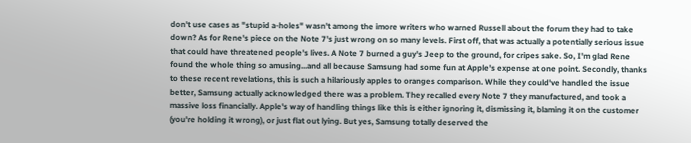don't use cases as "stupid a-holes" wasn't among the imore writers who warned Russell about the forum they had to take down? As for Rene's piece on the Note 7's just wrong on so many levels. First off, that was actually a potentially serious issue that could have threatened people's lives. A Note 7 burned a guy's Jeep to the ground, for cripes sake. So, I'm glad Rene found the whole thing so amusing...and all because Samsung had some fun at Apple's expense at one point. Secondly, thanks to these recent revelations, this is such a hilariously apples to oranges comparison. While they could've handled the issue better, Samsung actually acknowledged there was a problem. They recalled every Note 7 they manufactured, and took a massive loss financially. Apple's way of handling things like this is either ignoring it, dismissing it, blaming it on the customer (you're holding it wrong), or just flat out lying. But yes, Samsung totally deserved the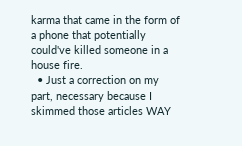karma that came in the form of a phone that potentially could've killed someone in a house fire.
  • Just a correction on my part, necessary because I skimmed those articles WAY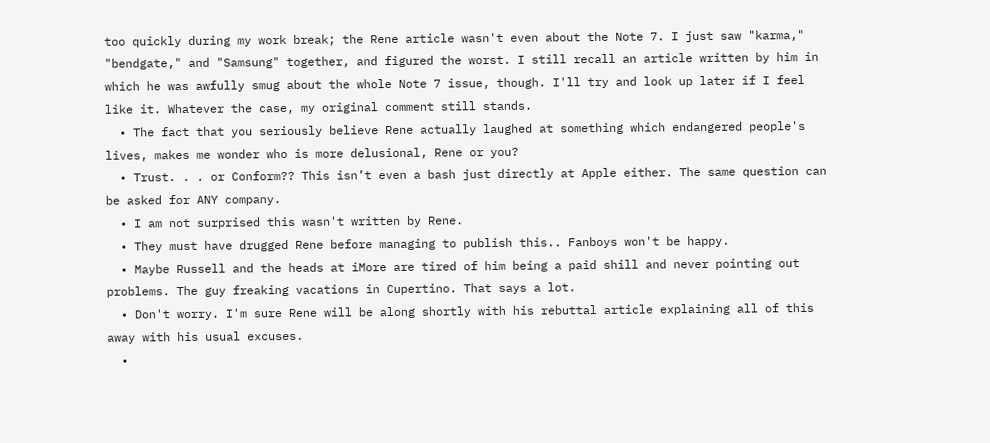too quickly during my work break; the Rene article wasn't even about the Note 7. I just saw "karma," "bendgate," and "Samsung" together, and figured the worst. I still recall an article written by him in which he was awfully smug about the whole Note 7 issue, though. I'll try and look up later if I feel like it. Whatever the case, my original comment still stands.
  • The fact that you seriously believe Rene actually laughed at something which endangered people's lives, makes me wonder who is more delusional, Rene or you?
  • Trust. . . or Conform?? This isn’t even a bash just directly at Apple either. The same question can be asked for ANY company.
  • I am not surprised this wasn't written by Rene.
  • They must have drugged Rene before managing to publish this.. Fanboys won't be happy.
  • Maybe Russell and the heads at iMore are tired of him being a paid shill and never pointing out problems. The guy freaking vacations in Cupertino. That says a lot.
  • Don't worry. I'm sure Rene will be along shortly with his rebuttal article explaining all of this away with his usual excuses.
  •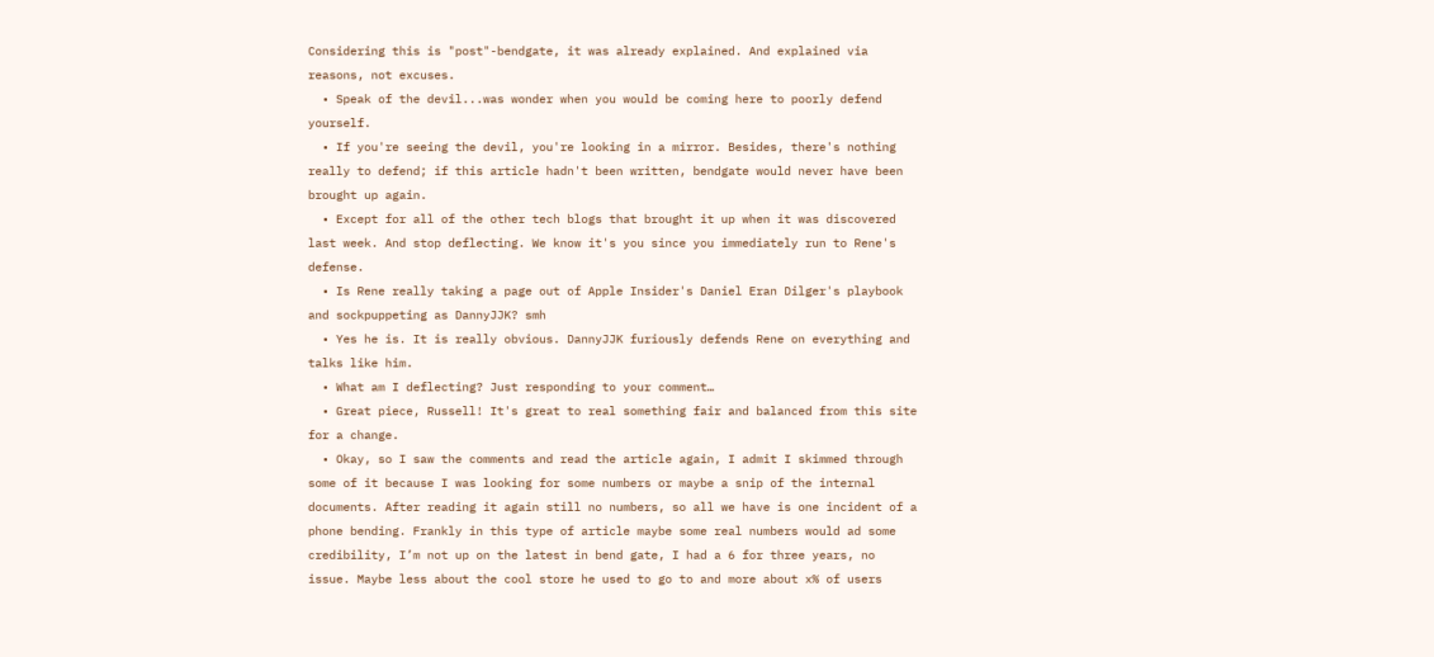Considering this is "post"-bendgate, it was already explained. And explained via reasons, not excuses.
  • Speak of the devil...was wonder when you would be coming here to poorly defend yourself.
  • If you're seeing the devil, you're looking in a mirror. Besides, there's nothing really to defend; if this article hadn't been written, bendgate would never have been brought up again.
  • Except for all of the other tech blogs that brought it up when it was discovered last week. And stop deflecting. We know it's you since you immediately run to Rene's defense.
  • Is Rene really taking a page out of Apple Insider's Daniel Eran Dilger's playbook and sockpuppeting as DannyJJK? smh
  • Yes he is. It is really obvious. DannyJJK furiously defends Rene on everything and talks like him.
  • What am I deflecting? Just responding to your comment…
  • Great piece, Russell! It's great to real something fair and balanced from this site for a change.
  • Okay, so I saw the comments and read the article again, I admit I skimmed through some of it because I was looking for some numbers or maybe a snip of the internal documents. After reading it again still no numbers, so all we have is one incident of a phone bending. Frankly in this type of article maybe some real numbers would ad some credibility, I’m not up on the latest in bend gate, I had a 6 for three years, no issue. Maybe less about the cool store he used to go to and more about x% of users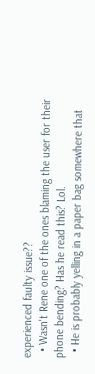experienced faulty issue??
  • Wasn't Rene one of the ones blaming the user for their phone bending? Has he read this? Lol.
  • He is probably yelling in a paper bag somewhere that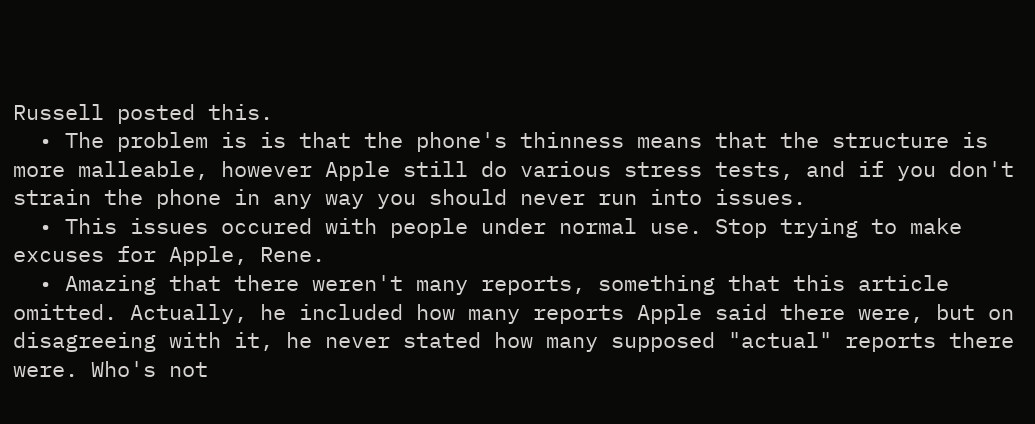Russell posted this.
  • The problem is is that the phone's thinness means that the structure is more malleable, however Apple still do various stress tests, and if you don't strain the phone in any way you should never run into issues.
  • This issues occured with people under normal use. Stop trying to make excuses for Apple, Rene.
  • Amazing that there weren't many reports, something that this article omitted. Actually, he included how many reports Apple said there were, but on disagreeing with it, he never stated how many supposed "actual" reports there were. Who's not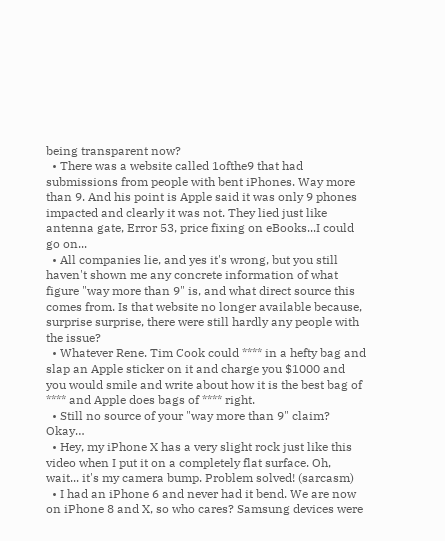being transparent now?
  • There was a website called 1ofthe9 that had submissions from people with bent iPhones. Way more than 9. And his point is Apple said it was only 9 phones impacted and clearly it was not. They lied just like antenna gate, Error 53, price fixing on eBooks...I could go on...
  • All companies lie, and yes it's wrong, but you still haven't shown me any concrete information of what figure "way more than 9" is, and what direct source this comes from. Is that website no longer available because, surprise surprise, there were still hardly any people with the issue?
  • Whatever Rene. Tim Cook could **** in a hefty bag and slap an Apple sticker on it and charge you $1000 and you would smile and write about how it is the best bag of **** and Apple does bags of **** right.
  • Still no source of your "way more than 9" claim? Okay…
  • Hey, my iPhone X has a very slight rock just like this video when I put it on a completely flat surface. Oh, wait... it's my camera bump. Problem solved! (sarcasm)
  • I had an iPhone 6 and never had it bend. We are now on iPhone 8 and X, so who cares? Samsung devices were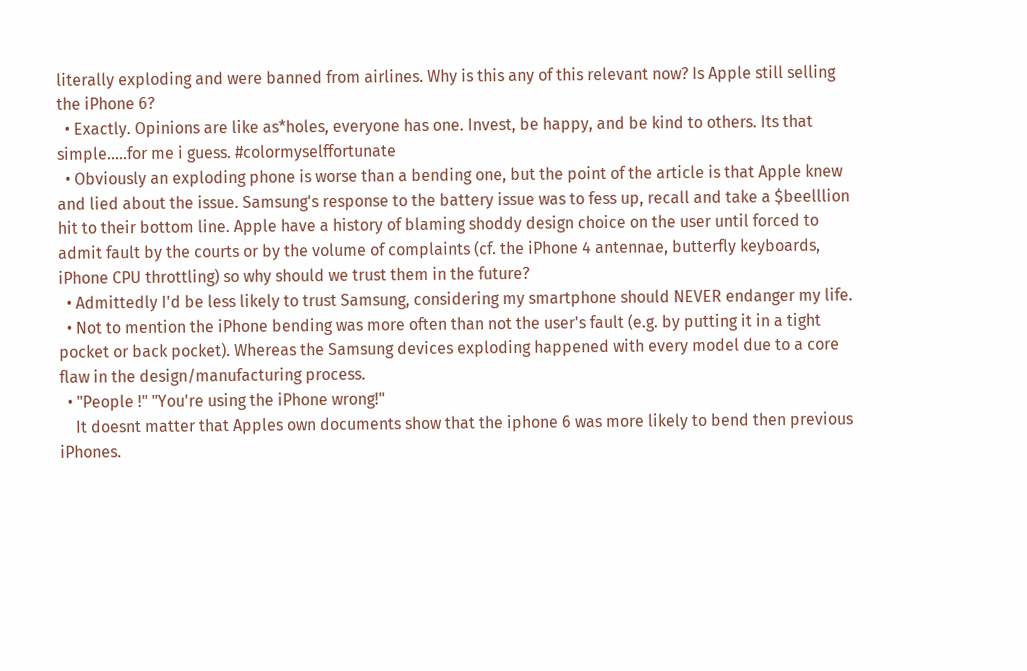literally exploding and were banned from airlines. Why is this any of this relevant now? Is Apple still selling the iPhone 6?
  • Exactly. Opinions are like as*holes, everyone has one. Invest, be happy, and be kind to others. Its that simple.....for me i guess. #colormyselffortunate
  • Obviously an exploding phone is worse than a bending one, but the point of the article is that Apple knew and lied about the issue. Samsung's response to the battery issue was to fess up, recall and take a $beelllion hit to their bottom line. Apple have a history of blaming shoddy design choice on the user until forced to admit fault by the courts or by the volume of complaints (cf. the iPhone 4 antennae, butterfly keyboards, iPhone CPU throttling) so why should we trust them in the future?
  • Admittedly I'd be less likely to trust Samsung, considering my smartphone should NEVER endanger my life.
  • Not to mention the iPhone bending was more often than not the user's fault (e.g. by putting it in a tight pocket or back pocket). Whereas the Samsung devices exploding happened with every model due to a core flaw in the design/manufacturing process.
  • "People !" "You're using the iPhone wrong!"
    It doesnt matter that Apples own documents show that the iphone 6 was more likely to bend then previous iPhones.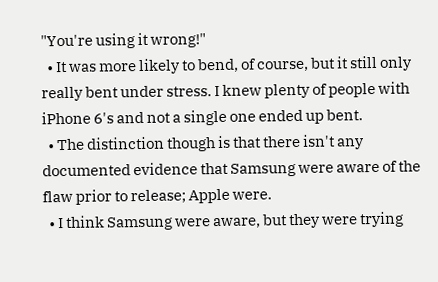"You're using it wrong!"
  • It was more likely to bend, of course, but it still only really bent under stress. I knew plenty of people with iPhone 6's and not a single one ended up bent.
  • The distinction though is that there isn't any documented evidence that Samsung were aware of the flaw prior to release; Apple were.
  • I think Samsung were aware, but they were trying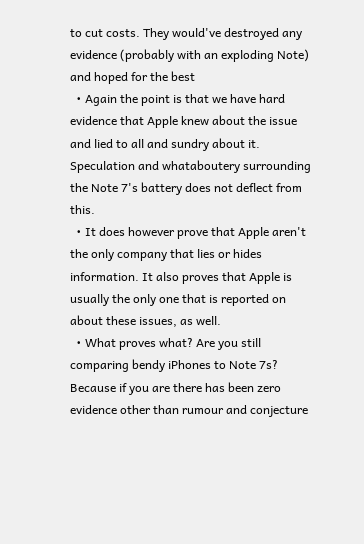to cut costs. They would've destroyed any evidence (probably with an exploding Note) and hoped for the best
  • Again the point is that we have hard evidence that Apple knew about the issue and lied to all and sundry about it. Speculation and whataboutery surrounding the Note 7's battery does not deflect from this.
  • It does however prove that Apple aren't the only company that lies or hides information. It also proves that Apple is usually the only one that is reported on about these issues, as well.
  • What proves what? Are you still comparing bendy iPhones to Note 7s? Because if you are there has been zero evidence other than rumour and conjecture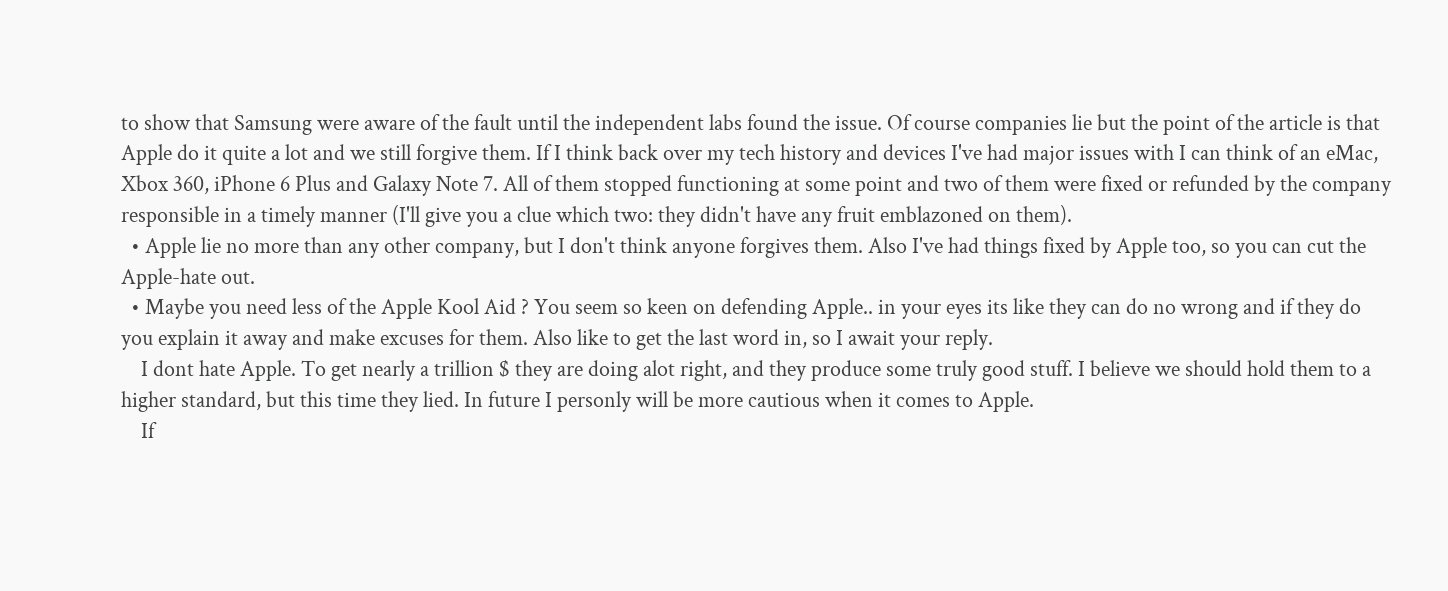to show that Samsung were aware of the fault until the independent labs found the issue. Of course companies lie but the point of the article is that Apple do it quite a lot and we still forgive them. If I think back over my tech history and devices I've had major issues with I can think of an eMac, Xbox 360, iPhone 6 Plus and Galaxy Note 7. All of them stopped functioning at some point and two of them were fixed or refunded by the company responsible in a timely manner (I'll give you a clue which two: they didn't have any fruit emblazoned on them).
  • Apple lie no more than any other company, but I don't think anyone forgives them. Also I've had things fixed by Apple too, so you can cut the Apple-hate out.
  • Maybe you need less of the Apple Kool Aid ? You seem so keen on defending Apple.. in your eyes its like they can do no wrong and if they do you explain it away and make excuses for them. Also like to get the last word in, so I await your reply.
    I dont hate Apple. To get nearly a trillion $ they are doing alot right, and they produce some truly good stuff. I believe we should hold them to a higher standard, but this time they lied. In future I personly will be more cautious when it comes to Apple.
    If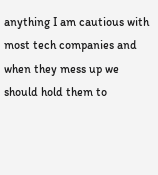anything I am cautious with most tech companies and when they mess up we should hold them to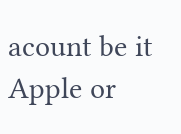acount be it Apple or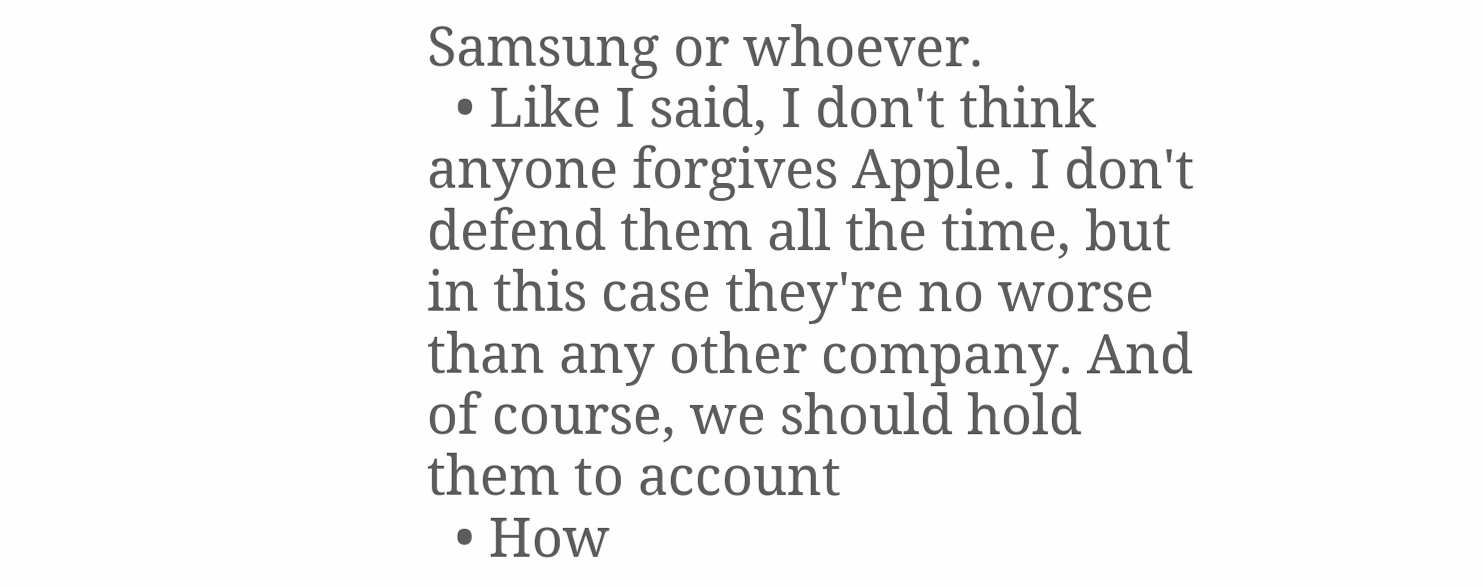Samsung or whoever.
  • Like I said, I don't think anyone forgives Apple. I don't defend them all the time, but in this case they're no worse than any other company. And of course, we should hold them to account
  • How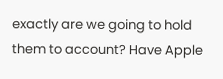exactly are we going to hold them to account? Have Apple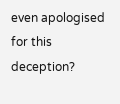even apologised for this deception?